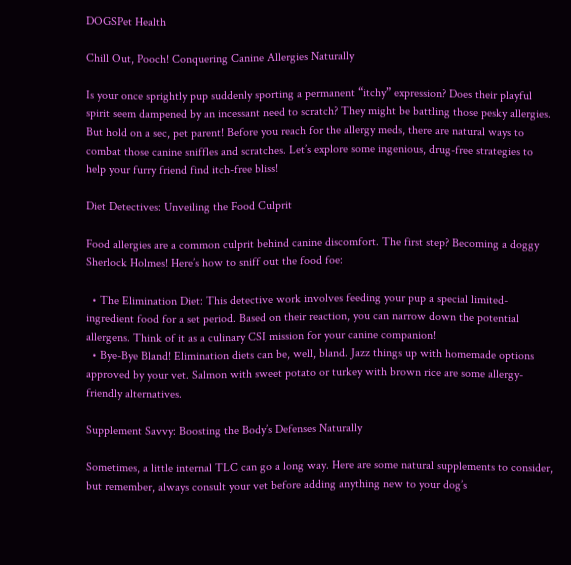DOGSPet Health

Chill Out, Pooch! Conquering Canine Allergies Naturally

Is your once sprightly pup suddenly sporting a permanent “itchy” expression? Does their playful spirit seem dampened by an incessant need to scratch? They might be battling those pesky allergies. But hold on a sec, pet parent! Before you reach for the allergy meds, there are natural ways to combat those canine sniffles and scratches. Let’s explore some ingenious, drug-free strategies to help your furry friend find itch-free bliss!

Diet Detectives: Unveiling the Food Culprit

Food allergies are a common culprit behind canine discomfort. The first step? Becoming a doggy Sherlock Holmes! Here’s how to sniff out the food foe:

  • The Elimination Diet: This detective work involves feeding your pup a special limited-ingredient food for a set period. Based on their reaction, you can narrow down the potential allergens. Think of it as a culinary CSI mission for your canine companion!
  • Bye-Bye Bland! Elimination diets can be, well, bland. Jazz things up with homemade options approved by your vet. Salmon with sweet potato or turkey with brown rice are some allergy-friendly alternatives.

Supplement Savvy: Boosting the Body’s Defenses Naturally

Sometimes, a little internal TLC can go a long way. Here are some natural supplements to consider, but remember, always consult your vet before adding anything new to your dog’s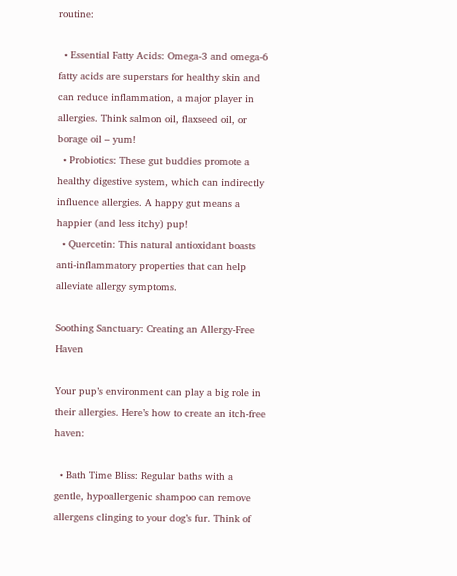routine:

  • Essential Fatty Acids: Omega-3 and omega-6 fatty acids are superstars for healthy skin and can reduce inflammation, a major player in allergies. Think salmon oil, flaxseed oil, or borage oil – yum!
  • Probiotics: These gut buddies promote a healthy digestive system, which can indirectly influence allergies. A happy gut means a happier (and less itchy) pup!
  • Quercetin: This natural antioxidant boasts anti-inflammatory properties that can help alleviate allergy symptoms.

Soothing Sanctuary: Creating an Allergy-Free Haven

Your pup’s environment can play a big role in their allergies. Here’s how to create an itch-free haven:

  • Bath Time Bliss: Regular baths with a gentle, hypoallergenic shampoo can remove allergens clinging to your dog’s fur. Think of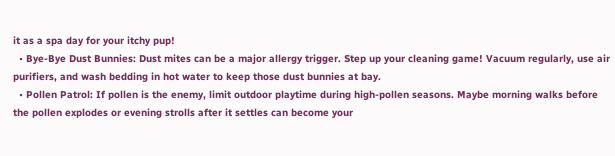it as a spa day for your itchy pup!
  • Bye-Bye Dust Bunnies: Dust mites can be a major allergy trigger. Step up your cleaning game! Vacuum regularly, use air purifiers, and wash bedding in hot water to keep those dust bunnies at bay.
  • Pollen Patrol: If pollen is the enemy, limit outdoor playtime during high-pollen seasons. Maybe morning walks before the pollen explodes or evening strolls after it settles can become your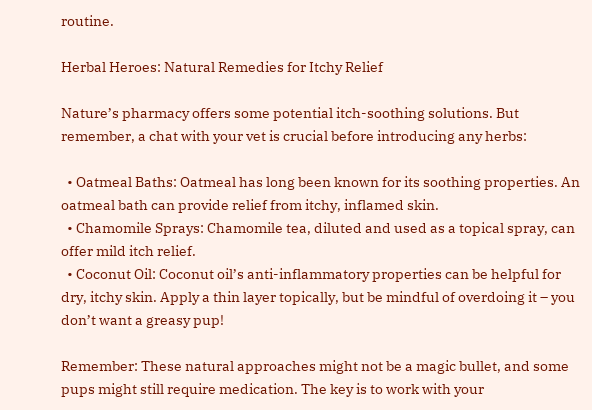routine.

Herbal Heroes: Natural Remedies for Itchy Relief

Nature’s pharmacy offers some potential itch-soothing solutions. But remember, a chat with your vet is crucial before introducing any herbs:

  • Oatmeal Baths: Oatmeal has long been known for its soothing properties. An oatmeal bath can provide relief from itchy, inflamed skin.
  • Chamomile Sprays: Chamomile tea, diluted and used as a topical spray, can offer mild itch relief.
  • Coconut Oil: Coconut oil’s anti-inflammatory properties can be helpful for dry, itchy skin. Apply a thin layer topically, but be mindful of overdoing it – you don’t want a greasy pup!

Remember: These natural approaches might not be a magic bullet, and some pups might still require medication. The key is to work with your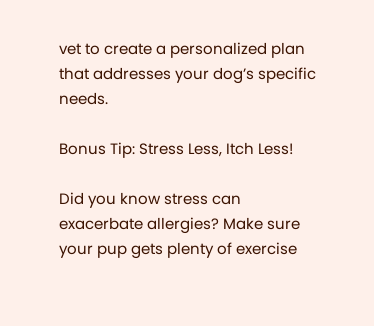vet to create a personalized plan that addresses your dog’s specific needs.

Bonus Tip: Stress Less, Itch Less!

Did you know stress can exacerbate allergies? Make sure your pup gets plenty of exercise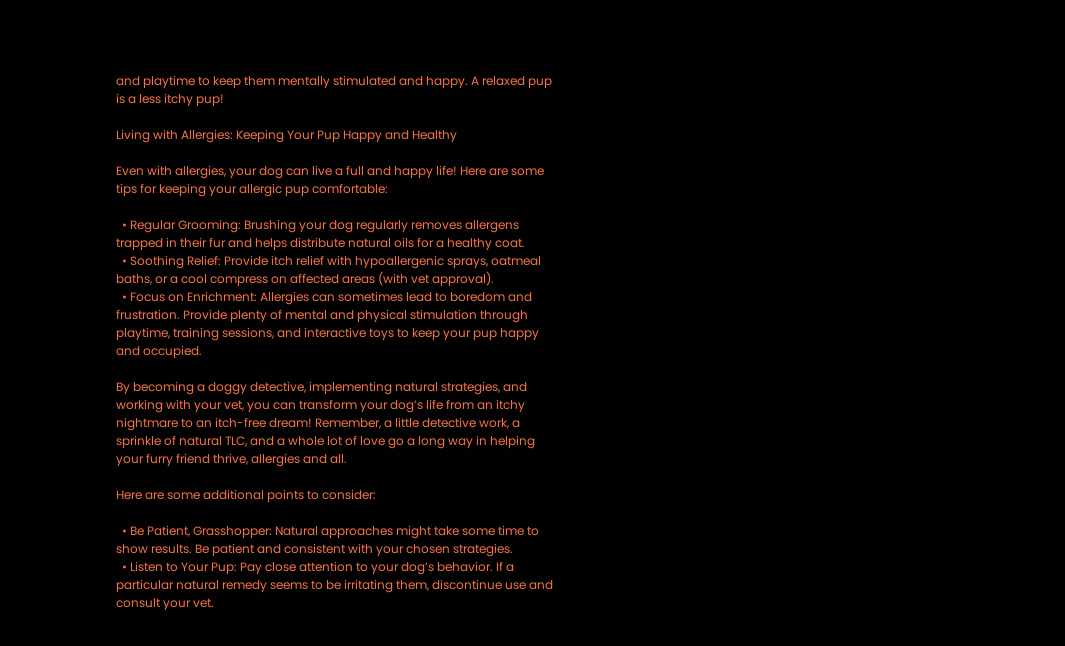and playtime to keep them mentally stimulated and happy. A relaxed pup is a less itchy pup!

Living with Allergies: Keeping Your Pup Happy and Healthy

Even with allergies, your dog can live a full and happy life! Here are some tips for keeping your allergic pup comfortable:

  • Regular Grooming: Brushing your dog regularly removes allergens trapped in their fur and helps distribute natural oils for a healthy coat.
  • Soothing Relief: Provide itch relief with hypoallergenic sprays, oatmeal baths, or a cool compress on affected areas (with vet approval).
  • Focus on Enrichment: Allergies can sometimes lead to boredom and frustration. Provide plenty of mental and physical stimulation through playtime, training sessions, and interactive toys to keep your pup happy and occupied.

By becoming a doggy detective, implementing natural strategies, and working with your vet, you can transform your dog’s life from an itchy nightmare to an itch-free dream! Remember, a little detective work, a sprinkle of natural TLC, and a whole lot of love go a long way in helping your furry friend thrive, allergies and all.

Here are some additional points to consider:

  • Be Patient, Grasshopper: Natural approaches might take some time to show results. Be patient and consistent with your chosen strategies.
  • Listen to Your Pup: Pay close attention to your dog’s behavior. If a particular natural remedy seems to be irritating them, discontinue use and consult your vet.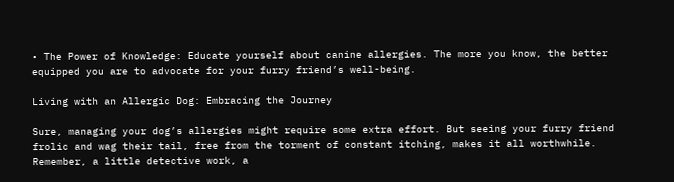• The Power of Knowledge: Educate yourself about canine allergies. The more you know, the better equipped you are to advocate for your furry friend’s well-being.

Living with an Allergic Dog: Embracing the Journey

Sure, managing your dog’s allergies might require some extra effort. But seeing your furry friend frolic and wag their tail, free from the torment of constant itching, makes it all worthwhile. Remember, a little detective work, a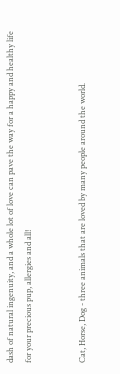dash of natural ingenuity, and a whole lot of love can pave the way for a happy and healthy life for your precious pup, allergies and all!


Cat, Horse, Dog - three animals that are loved by many people around the world.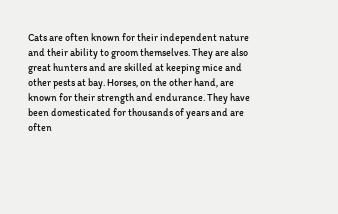Cats are often known for their independent nature and their ability to groom themselves. They are also great hunters and are skilled at keeping mice and other pests at bay. Horses, on the other hand, are known for their strength and endurance. They have been domesticated for thousands of years and are often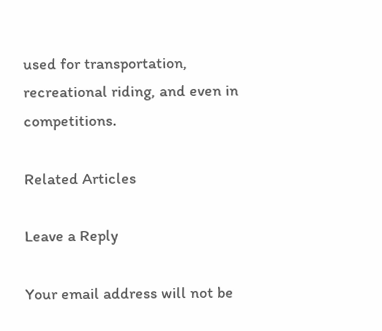used for transportation, recreational riding, and even in competitions.

Related Articles

Leave a Reply

Your email address will not be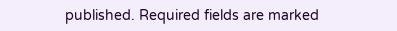published. Required fields are marked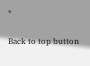*

Back to top button